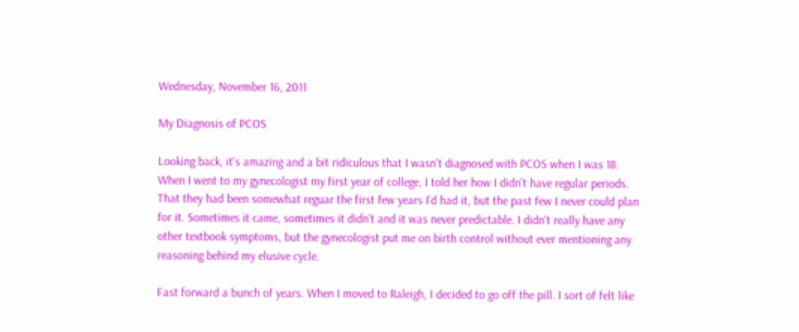Wednesday, November 16, 2011

My Diagnosis of PCOS

Looking back, it's amazing and a bit ridiculous that I wasn't diagnosed with PCOS when I was 18. When I went to my gynecologist my first year of college, I told her how I didn't have regular periods. That they had been somewhat reguar the first few years I'd had it, but the past few I never could plan for it. Sometimes it came, sometimes it didn't and it was never predictable. I didn't really have any other textbook symptoms, but the gynecologist put me on birth control without ever mentioning any reasoning behind my elusive cycle.

Fast forward a bunch of years. When I moved to Raleigh, I decided to go off the pill. I sort of felt like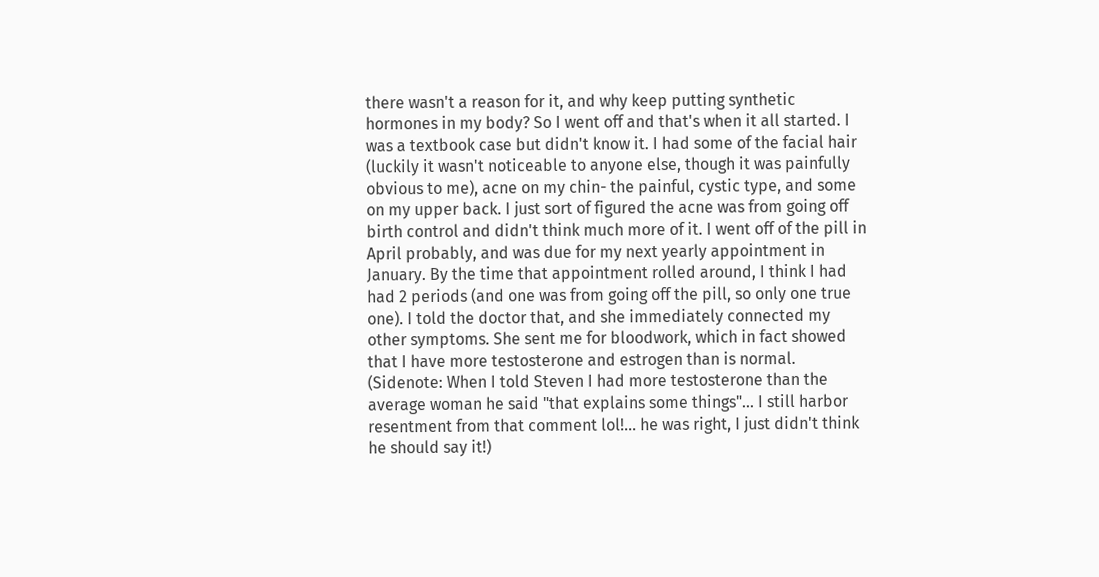there wasn't a reason for it, and why keep putting synthetic hormones in my body? So I went off and that's when it all started. I was a textbook case but didn't know it. I had some of the facial hair (luckily it wasn't noticeable to anyone else, though it was painfully obvious to me), acne on my chin- the painful, cystic type, and some on my upper back. I just sort of figured the acne was from going off birth control and didn't think much more of it. I went off of the pill in April probably, and was due for my next yearly appointment in January. By the time that appointment rolled around, I think I had had 2 periods (and one was from going off the pill, so only one true one). I told the doctor that, and she immediately connected my other symptoms. She sent me for bloodwork, which in fact showed that I have more testosterone and estrogen than is normal. (Sidenote: When I told Steven I had more testosterone than the average woman he said "that explains some things"... I still harbor resentment from that comment lol!... he was right, I just didn't think he should say it!)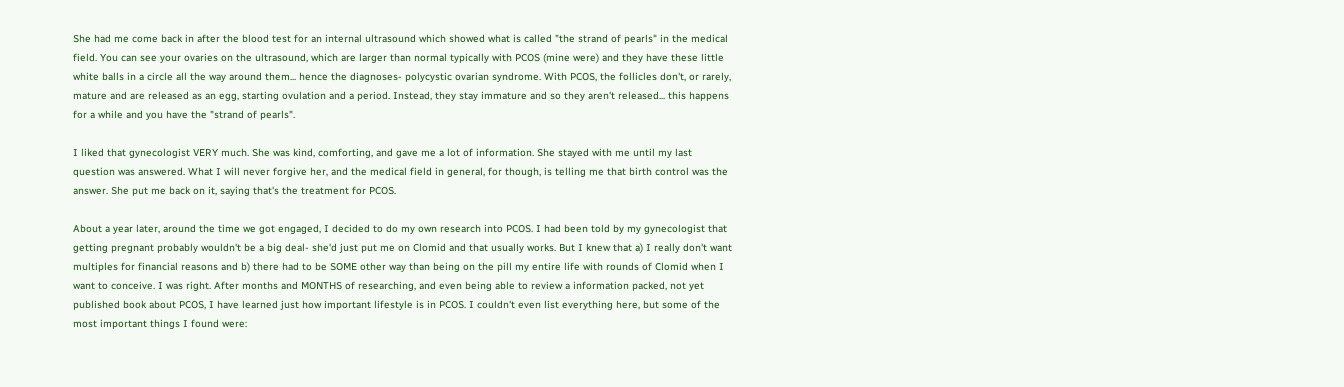She had me come back in after the blood test for an internal ultrasound which showed what is called "the strand of pearls" in the medical field. You can see your ovaries on the ultrasound, which are larger than normal typically with PCOS (mine were) and they have these little white balls in a circle all the way around them... hence the diagnoses- polycystic ovarian syndrome. With PCOS, the follicles don't, or rarely, mature and are released as an egg, starting ovulation and a period. Instead, they stay immature and so they aren't released... this happens for a while and you have the "strand of pearls".

I liked that gynecologist VERY much. She was kind, comforting, and gave me a lot of information. She stayed with me until my last question was answered. What I will never forgive her, and the medical field in general, for though, is telling me that birth control was the answer. She put me back on it, saying that's the treatment for PCOS.

About a year later, around the time we got engaged, I decided to do my own research into PCOS. I had been told by my gynecologist that getting pregnant probably wouldn't be a big deal- she'd just put me on Clomid and that usually works. But I knew that a) I really don't want multiples for financial reasons and b) there had to be SOME other way than being on the pill my entire life with rounds of Clomid when I want to conceive. I was right. After months and MONTHS of researching, and even being able to review a information packed, not yet published book about PCOS, I have learned just how important lifestyle is in PCOS. I couldn't even list everything here, but some of the most important things I found were: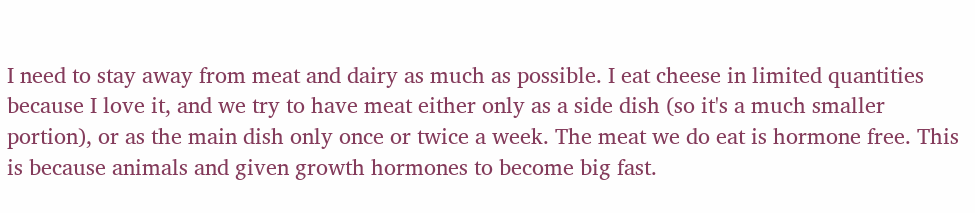I need to stay away from meat and dairy as much as possible. I eat cheese in limited quantities because I love it, and we try to have meat either only as a side dish (so it's a much smaller portion), or as the main dish only once or twice a week. The meat we do eat is hormone free. This is because animals and given growth hormones to become big fast.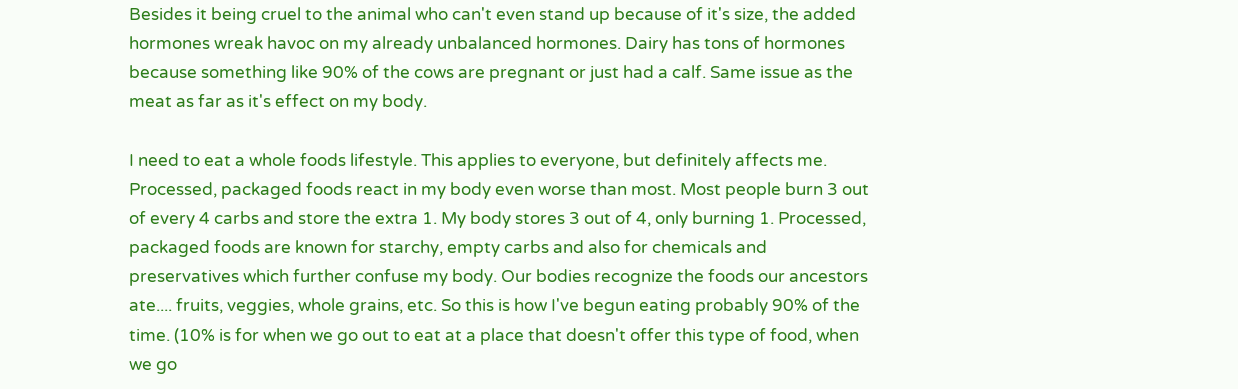Besides it being cruel to the animal who can't even stand up because of it's size, the added hormones wreak havoc on my already unbalanced hormones. Dairy has tons of hormones because something like 90% of the cows are pregnant or just had a calf. Same issue as the meat as far as it's effect on my body.

I need to eat a whole foods lifestyle. This applies to everyone, but definitely affects me. Processed, packaged foods react in my body even worse than most. Most people burn 3 out of every 4 carbs and store the extra 1. My body stores 3 out of 4, only burning 1. Processed, packaged foods are known for starchy, empty carbs and also for chemicals and preservatives which further confuse my body. Our bodies recognize the foods our ancestors ate.... fruits, veggies, whole grains, etc. So this is how I've begun eating probably 90% of the time. (10% is for when we go out to eat at a place that doesn't offer this type of food, when we go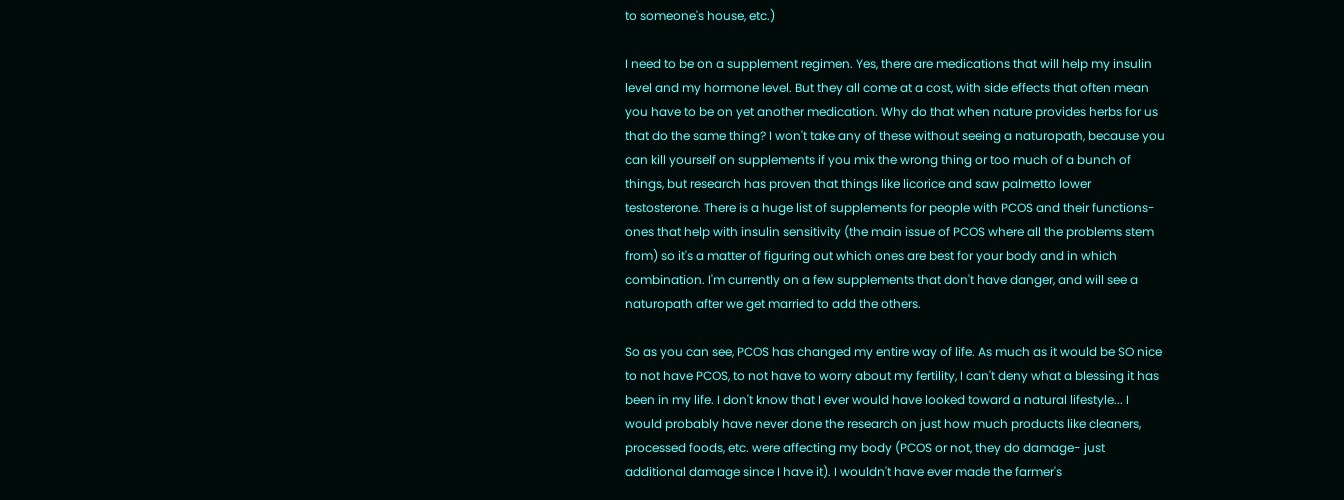to someone's house, etc.)

I need to be on a supplement regimen. Yes, there are medications that will help my insulin level and my hormone level. But they all come at a cost, with side effects that often mean you have to be on yet another medication. Why do that when nature provides herbs for us that do the same thing? I won't take any of these without seeing a naturopath, because you can kill yourself on supplements if you mix the wrong thing or too much of a bunch of things, but research has proven that things like licorice and saw palmetto lower testosterone. There is a huge list of supplements for people with PCOS and their functions- ones that help with insulin sensitivity (the main issue of PCOS where all the problems stem from) so it's a matter of figuring out which ones are best for your body and in which combination. I'm currently on a few supplements that don't have danger, and will see a naturopath after we get married to add the others.

So as you can see, PCOS has changed my entire way of life. As much as it would be SO nice to not have PCOS, to not have to worry about my fertility, I can't deny what a blessing it has been in my life. I don't know that I ever would have looked toward a natural lifestyle... I would probably have never done the research on just how much products like cleaners, processed foods, etc. were affecting my body (PCOS or not, they do damage- just additional damage since I have it). I wouldn't have ever made the farmer's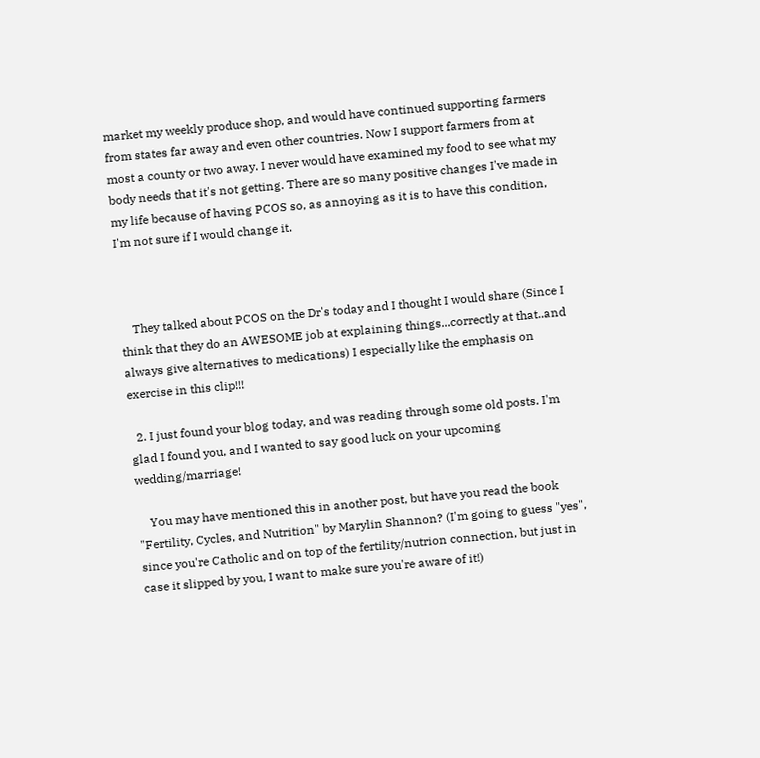market my weekly produce shop, and would have continued supporting farmers from states far away and even other countries. Now I support farmers from at most a county or two away. I never would have examined my food to see what my body needs that it's not getting. There are so many positive changes I've made in my life because of having PCOS so, as annoying as it is to have this condition, I'm not sure if I would change it.



    They talked about PCOS on the Dr's today and I thought I would share (Since I think that they do an AWESOME job at explaining things...correctly at that..and always give alternatives to medications) I especially like the emphasis on exercise in this clip!!!

  2. I just found your blog today, and was reading through some old posts. I'm glad I found you, and I wanted to say good luck on your upcoming wedding/marriage!

    You may have mentioned this in another post, but have you read the book "Fertility, Cycles, and Nutrition" by Marylin Shannon? (I'm going to guess "yes", since you're Catholic and on top of the fertility/nutrion connection, but just in case it slipped by you, I want to make sure you're aware of it!)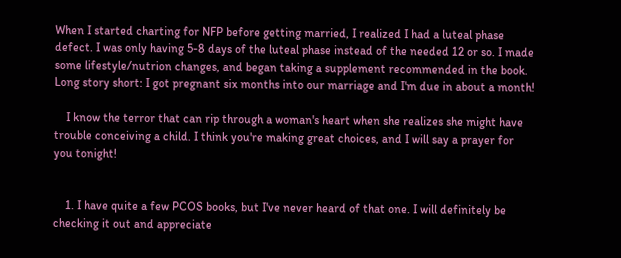When I started charting for NFP before getting married, I realized I had a luteal phase defect. I was only having 5-8 days of the luteal phase instead of the needed 12 or so. I made some lifestyle/nutrion changes, and began taking a supplement recommended in the book. Long story short: I got pregnant six months into our marriage and I'm due in about a month!

    I know the terror that can rip through a woman's heart when she realizes she might have trouble conceiving a child. I think you're making great choices, and I will say a prayer for you tonight!


    1. I have quite a few PCOS books, but I've never heard of that one. I will definitely be checking it out and appreciate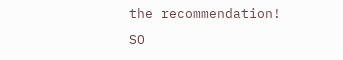the recommendation! SO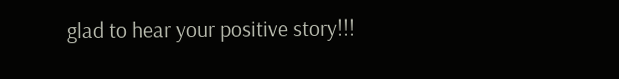glad to hear your positive story!!!